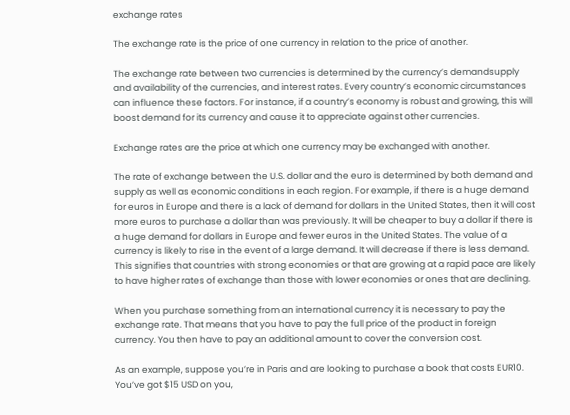exchange rates

The exchange rate is the price of one currency in relation to the price of another.

The exchange rate between two currencies is determined by the currency’s demandsupply and availability of the currencies, and interest rates. Every country’s economic circumstances can influence these factors. For instance, if a country’s economy is robust and growing, this will boost demand for its currency and cause it to appreciate against other currencies.

Exchange rates are the price at which one currency may be exchanged with another.

The rate of exchange between the U.S. dollar and the euro is determined by both demand and supply as well as economic conditions in each region. For example, if there is a huge demand for euros in Europe and there is a lack of demand for dollars in the United States, then it will cost more euros to purchase a dollar than was previously. It will be cheaper to buy a dollar if there is a huge demand for dollars in Europe and fewer euros in the United States. The value of a currency is likely to rise in the event of a large demand. It will decrease if there is less demand. This signifies that countries with strong economies or that are growing at a rapid pace are likely to have higher rates of exchange than those with lower economies or ones that are declining.

When you purchase something from an international currency it is necessary to pay the exchange rate. That means that you have to pay the full price of the product in foreign currency. You then have to pay an additional amount to cover the conversion cost.

As an example, suppose you’re in Paris and are looking to purchase a book that costs EUR10. You’ve got $15 USD on you,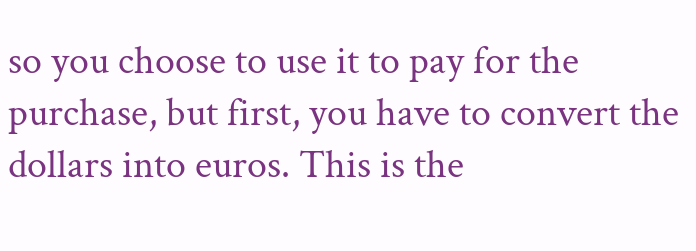so you choose to use it to pay for the purchase, but first, you have to convert the dollars into euros. This is the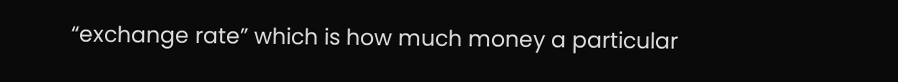“exchange rate” which is how much money a particular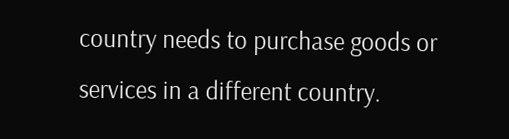country needs to purchase goods or services in a different country.